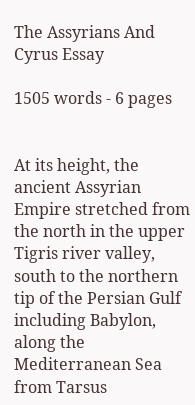The Assyrians And Cyrus Essay

1505 words - 6 pages


At its height, the ancient Assyrian Empire stretched from the north in the upper Tigris river valley, south to the northern tip of the Persian Gulf including Babylon, along the Mediterranean Sea from Tarsus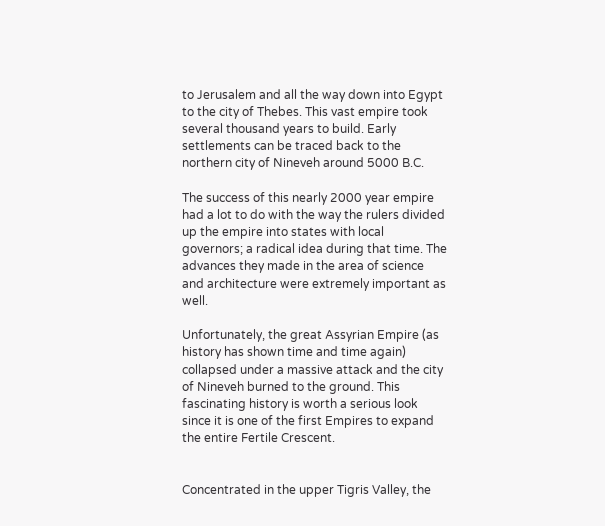to Jerusalem and all the way down into Egypt to the city of Thebes. This vast empire took several thousand years to build. Early settlements can be traced back to the northern city of Nineveh around 5000 B.C.

The success of this nearly 2000 year empire had a lot to do with the way the rulers divided up the empire into states with local governors; a radical idea during that time. The advances they made in the area of science and architecture were extremely important as well.

Unfortunately, the great Assyrian Empire (as history has shown time and time again) collapsed under a massive attack and the city of Nineveh burned to the ground. This fascinating history is worth a serious look since it is one of the first Empires to expand the entire Fertile Crescent.


Concentrated in the upper Tigris Valley, the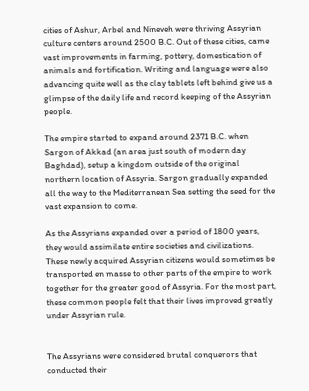cities of Ashur, Arbel and Nineveh were thriving Assyrian culture centers around 2500 B.C. Out of these cities, came vast improvements in farming, pottery, domestication of animals and fortification. Writing and language were also advancing quite well as the clay tablets left behind give us a glimpse of the daily life and record keeping of the Assyrian people.

The empire started to expand around 2371 B.C. when Sargon of Akkad (an area just south of modern day Baghdad), setup a kingdom outside of the original northern location of Assyria. Sargon gradually expanded all the way to the Mediterranean Sea setting the seed for the vast expansion to come.

As the Assyrians expanded over a period of 1800 years, they would assimilate entire societies and civilizations. These newly acquired Assyrian citizens would sometimes be transported en masse to other parts of the empire to work together for the greater good of Assyria. For the most part, these common people felt that their lives improved greatly under Assyrian rule.


The Assyrians were considered brutal conquerors that conducted their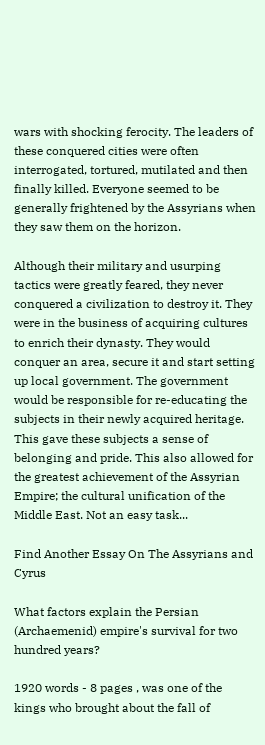wars with shocking ferocity. The leaders of these conquered cities were often interrogated, tortured, mutilated and then finally killed. Everyone seemed to be generally frightened by the Assyrians when they saw them on the horizon.

Although their military and usurping tactics were greatly feared, they never conquered a civilization to destroy it. They were in the business of acquiring cultures to enrich their dynasty. They would conquer an area, secure it and start setting up local government. The government would be responsible for re-educating the subjects in their newly acquired heritage. This gave these subjects a sense of belonging and pride. This also allowed for the greatest achievement of the Assyrian Empire; the cultural unification of the Middle East. Not an easy task...

Find Another Essay On The Assyrians and Cyrus

What factors explain the Persian (Archaemenid) empire's survival for two hundred years?

1920 words - 8 pages , was one of the kings who brought about the fall of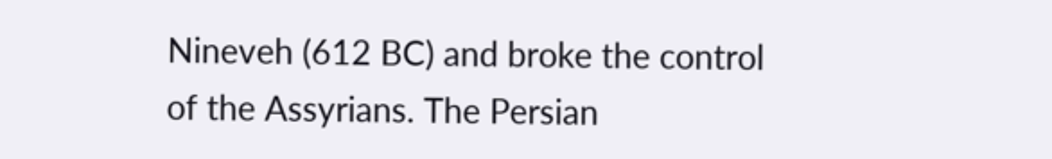Nineveh (612 BC) and broke the control of the Assyrians. The Persian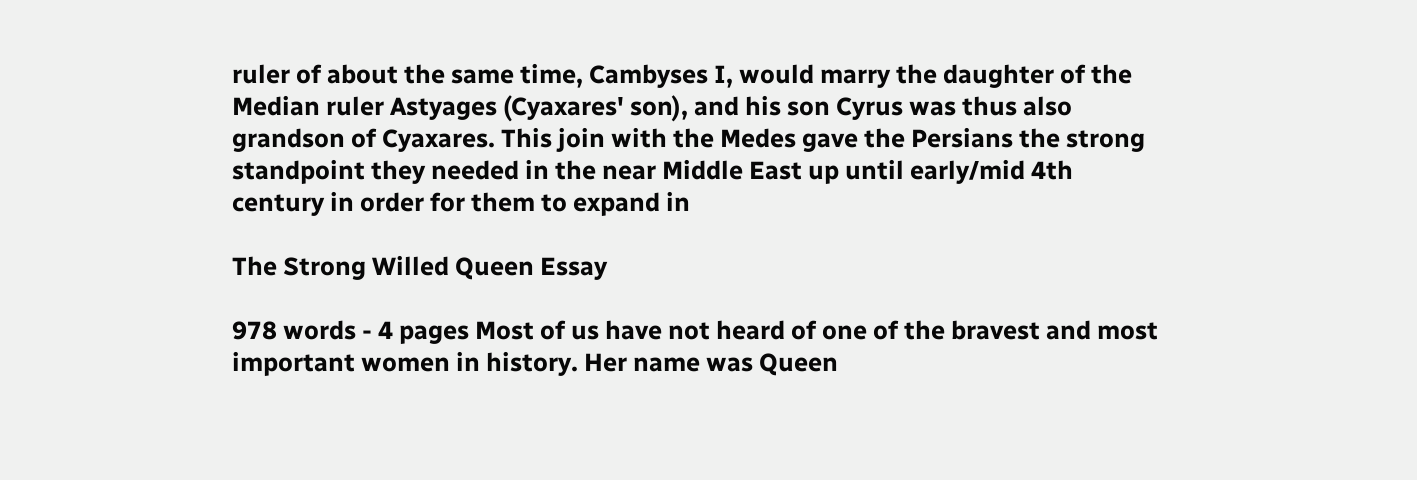ruler of about the same time, Cambyses I, would marry the daughter of the Median ruler Astyages (Cyaxares' son), and his son Cyrus was thus also grandson of Cyaxares. This join with the Medes gave the Persians the strong standpoint they needed in the near Middle East up until early/mid 4th century in order for them to expand in

The Strong Willed Queen Essay

978 words - 4 pages Most of us have not heard of one of the bravest and most important women in history. Her name was Queen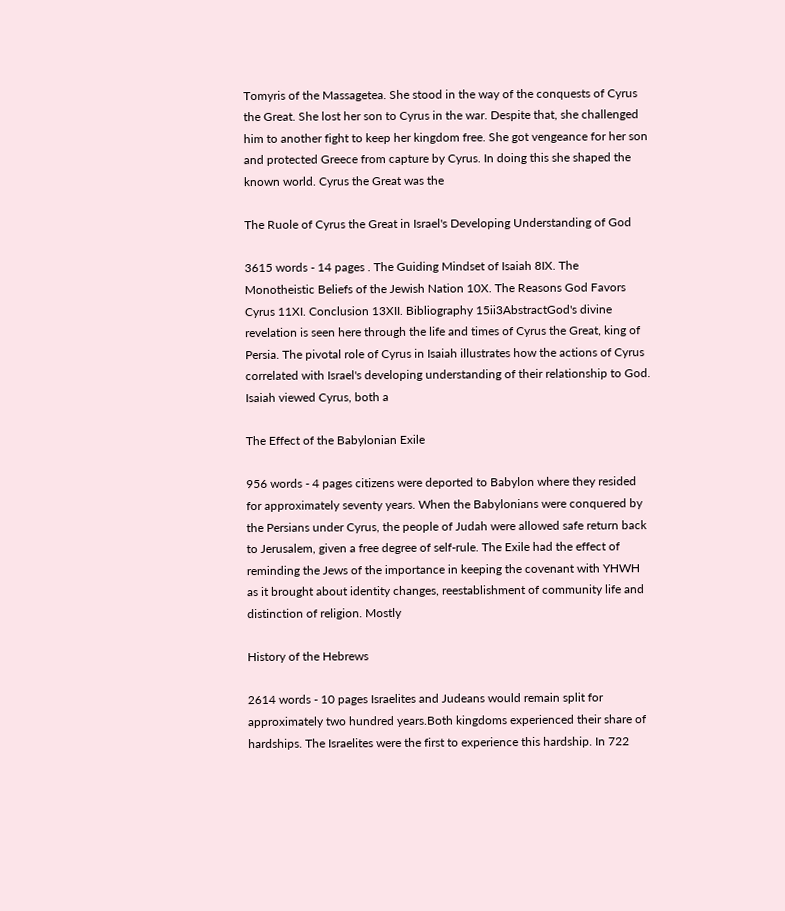Tomyris of the Massagetea. She stood in the way of the conquests of Cyrus the Great. She lost her son to Cyrus in the war. Despite that, she challenged him to another fight to keep her kingdom free. She got vengeance for her son and protected Greece from capture by Cyrus. In doing this she shaped the known world. Cyrus the Great was the

The Ruole of Cyrus the Great in Israel's Developing Understanding of God

3615 words - 14 pages . The Guiding Mindset of Isaiah 8IX. The Monotheistic Beliefs of the Jewish Nation 10X. The Reasons God Favors Cyrus 11XI. Conclusion 13XII. Bibliography 15ii3AbstractGod's divine revelation is seen here through the life and times of Cyrus the Great, king of Persia. The pivotal role of Cyrus in Isaiah illustrates how the actions of Cyrus correlated with Israel's developing understanding of their relationship to God. Isaiah viewed Cyrus, both a

The Effect of the Babylonian Exile

956 words - 4 pages citizens were deported to Babylon where they resided for approximately seventy years. When the Babylonians were conquered by the Persians under Cyrus, the people of Judah were allowed safe return back to Jerusalem, given a free degree of self-rule. The Exile had the effect of reminding the Jews of the importance in keeping the covenant with YHWH as it brought about identity changes, reestablishment of community life and distinction of religion. Mostly

History of the Hebrews

2614 words - 10 pages Israelites and Judeans would remain split for approximately two hundred years.Both kingdoms experienced their share of hardships. The Israelites were the first to experience this hardship. In 722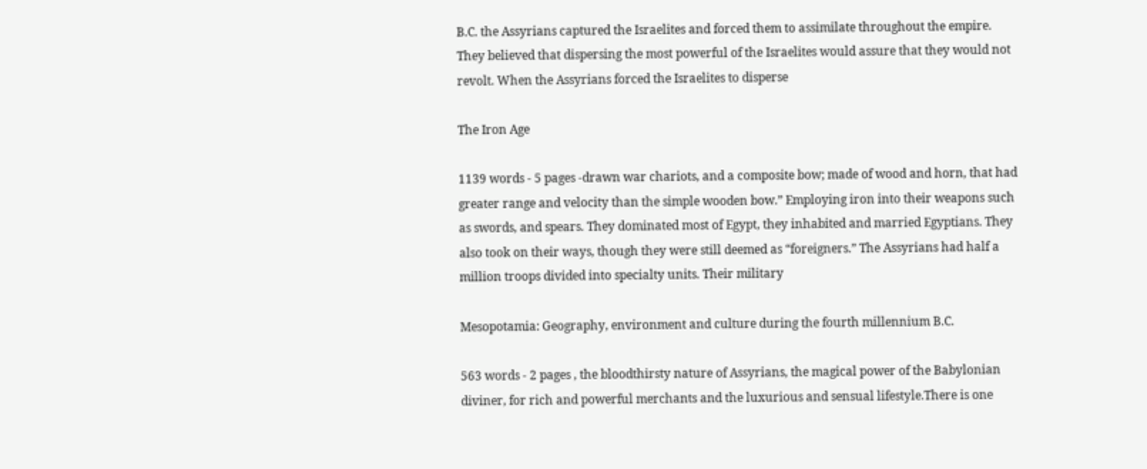B.C. the Assyrians captured the Israelites and forced them to assimilate throughout the empire. They believed that dispersing the most powerful of the Israelites would assure that they would not revolt. When the Assyrians forced the Israelites to disperse

The Iron Age

1139 words - 5 pages -drawn war chariots, and a composite bow; made of wood and horn, that had greater range and velocity than the simple wooden bow.” Employing iron into their weapons such as swords, and spears. They dominated most of Egypt, they inhabited and married Egyptians. They also took on their ways, though they were still deemed as “foreigners.” The Assyrians had half a million troops divided into specialty units. Their military

Mesopotamia: Geography, environment and culture during the fourth millennium B.C.

563 words - 2 pages , the bloodthirsty nature of Assyrians, the magical power of the Babylonian diviner, for rich and powerful merchants and the luxurious and sensual lifestyle.There is one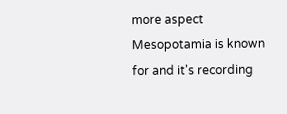more aspect Mesopotamia is known for and it's recording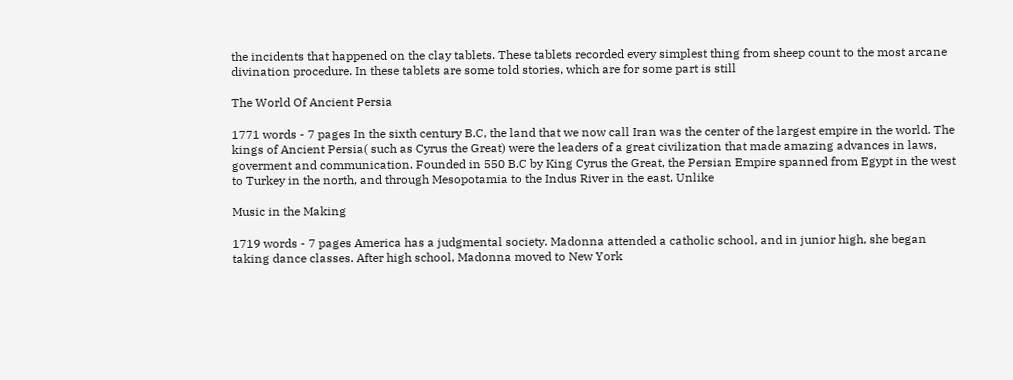the incidents that happened on the clay tablets. These tablets recorded every simplest thing from sheep count to the most arcane divination procedure. In these tablets are some told stories, which are for some part is still

The World Of Ancient Persia

1771 words - 7 pages In the sixth century B.C, the land that we now call Iran was the center of the largest empire in the world. The kings of Ancient Persia( such as Cyrus the Great) were the leaders of a great civilization that made amazing advances in laws, goverment and communication. Founded in 550 B.C by King Cyrus the Great, the Persian Empire spanned from Egypt in the west to Turkey in the north, and through Mesopotamia to the Indus River in the east. Unlike

Music in the Making

1719 words - 7 pages America has a judgmental society. Madonna attended a catholic school, and in junior high, she began taking dance classes. After high school, Madonna moved to New York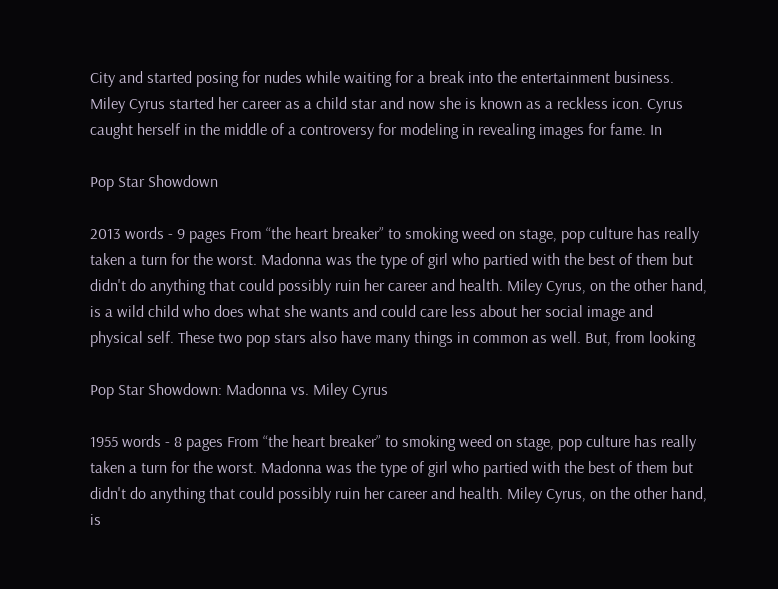City and started posing for nudes while waiting for a break into the entertainment business. Miley Cyrus started her career as a child star and now she is known as a reckless icon. Cyrus caught herself in the middle of a controversy for modeling in revealing images for fame. In

Pop Star Showdown

2013 words - 9 pages From “the heart breaker” to smoking weed on stage, pop culture has really taken a turn for the worst. Madonna was the type of girl who partied with the best of them but didn't do anything that could possibly ruin her career and health. Miley Cyrus, on the other hand, is a wild child who does what she wants and could care less about her social image and physical self. These two pop stars also have many things in common as well. But, from looking

Pop Star Showdown: Madonna vs. Miley Cyrus

1955 words - 8 pages From “the heart breaker” to smoking weed on stage, pop culture has really taken a turn for the worst. Madonna was the type of girl who partied with the best of them but didn't do anything that could possibly ruin her career and health. Miley Cyrus, on the other hand, is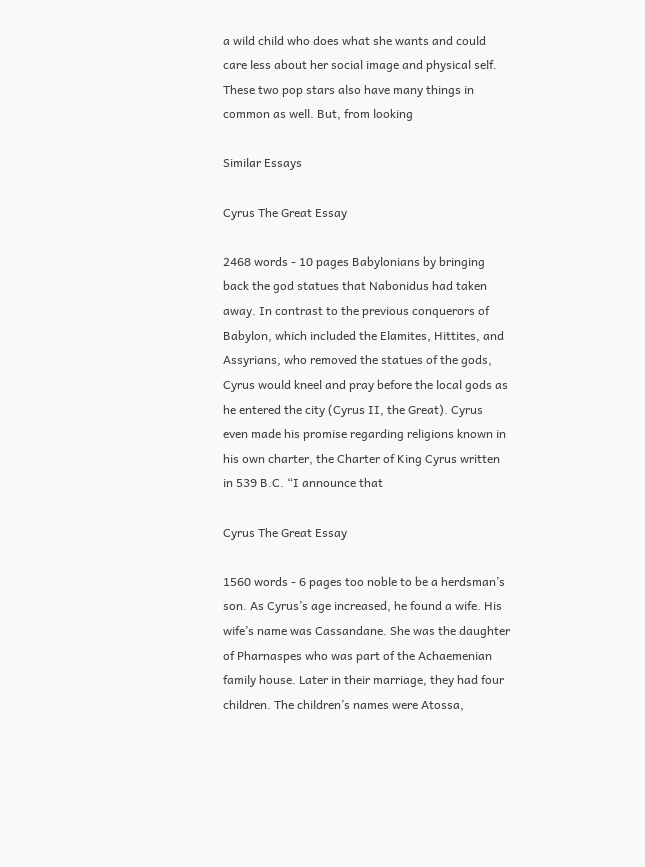a wild child who does what she wants and could care less about her social image and physical self. These two pop stars also have many things in common as well. But, from looking

Similar Essays

Cyrus The Great Essay

2468 words - 10 pages Babylonians by bringing back the god statues that Nabonidus had taken away. In contrast to the previous conquerors of Babylon, which included the Elamites, Hittites, and Assyrians, who removed the statues of the gods, Cyrus would kneel and pray before the local gods as he entered the city (Cyrus II, the Great). Cyrus even made his promise regarding religions known in his own charter, the Charter of King Cyrus written in 539 B.C. “I announce that

Cyrus The Great Essay

1560 words - 6 pages too noble to be a herdsman’s son. As Cyrus’s age increased, he found a wife. His wife’s name was Cassandane. She was the daughter of Pharnaspes who was part of the Achaemenian family house. Later in their marriage, they had four children. The children’s names were Atossa,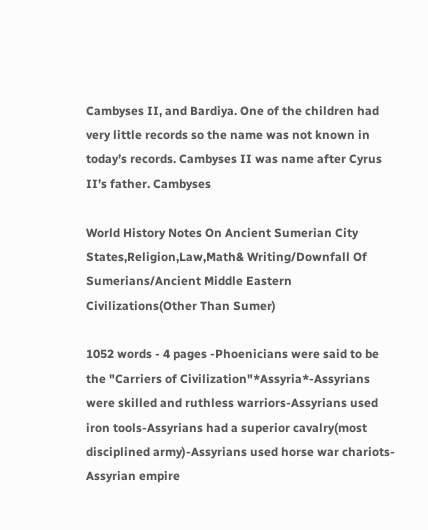Cambyses II, and Bardiya. One of the children had very little records so the name was not known in today’s records. Cambyses II was name after Cyrus II’s father. Cambyses

World History Notes On Ancient Sumerian City States,Religion,Law,Math& Writing/Downfall Of Sumerians/Ancient Middle Eastern Civilizations(Other Than Sumer)

1052 words - 4 pages -Phoenicians were said to be the "Carriers of Civilization"*Assyria*-Assyrians were skilled and ruthless warriors-Assyrians used iron tools-Assyrians had a superior cavalry(most disciplined army)-Assyrians used horse war chariots-Assyrian empire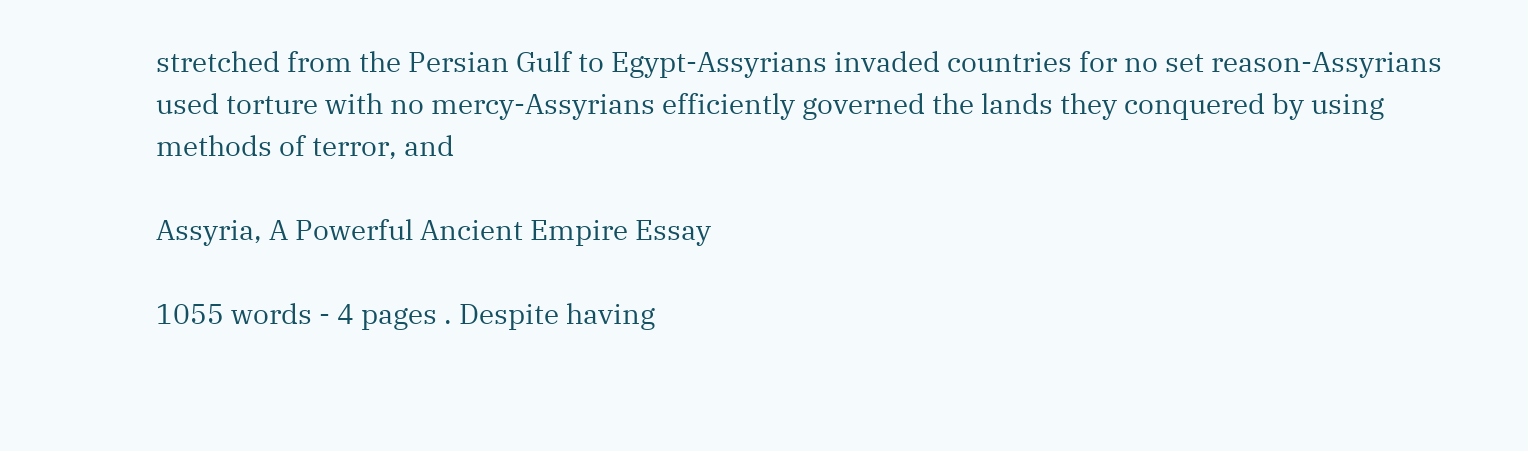stretched from the Persian Gulf to Egypt-Assyrians invaded countries for no set reason-Assyrians used torture with no mercy-Assyrians efficiently governed the lands they conquered by using methods of terror, and

Assyria, A Powerful Ancient Empire Essay

1055 words - 4 pages . Despite having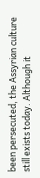been persecuted, the Assyrian culture still exists today. Although it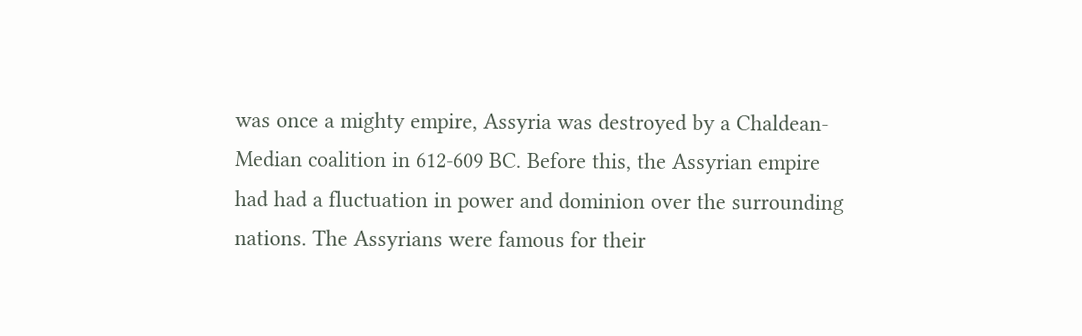was once a mighty empire, Assyria was destroyed by a Chaldean-Median coalition in 612-609 BC. Before this, the Assyrian empire had had a fluctuation in power and dominion over the surrounding nations. The Assyrians were famous for their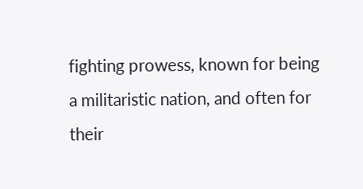fighting prowess, known for being a militaristic nation, and often for their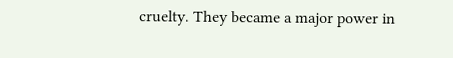cruelty. They became a major power in